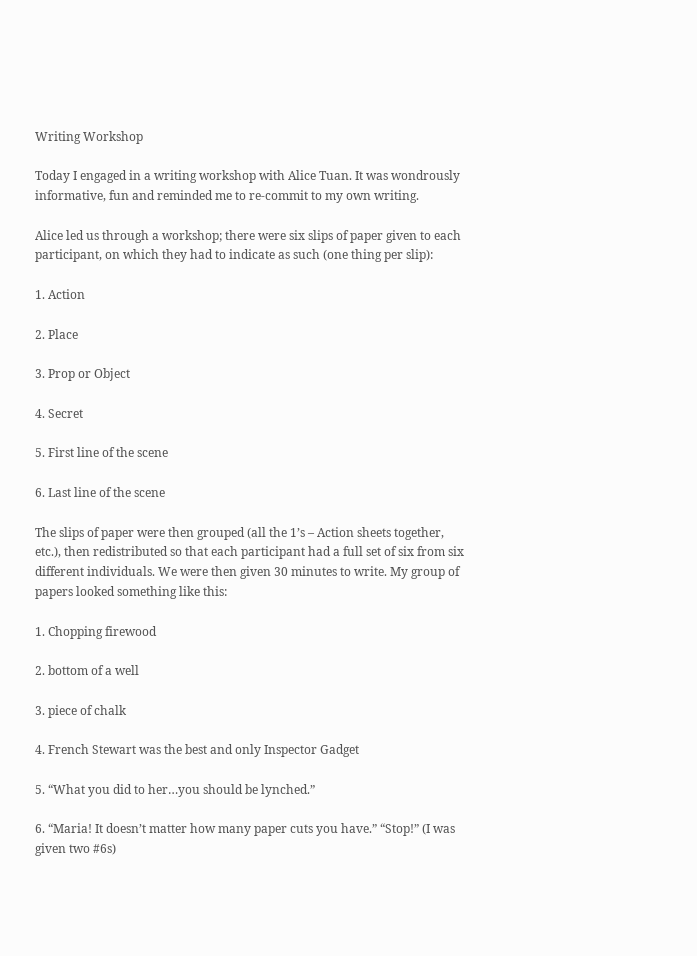Writing Workshop

Today I engaged in a writing workshop with Alice Tuan. It was wondrously informative, fun and reminded me to re-commit to my own writing.

Alice led us through a workshop; there were six slips of paper given to each participant, on which they had to indicate as such (one thing per slip):

1. Action

2. Place

3. Prop or Object

4. Secret

5. First line of the scene

6. Last line of the scene

The slips of paper were then grouped (all the 1’s – Action sheets together, etc.), then redistributed so that each participant had a full set of six from six different individuals. We were then given 30 minutes to write. My group of papers looked something like this:

1. Chopping firewood

2. bottom of a well

3. piece of chalk

4. French Stewart was the best and only Inspector Gadget

5. “What you did to her…you should be lynched.”

6. “Maria! It doesn’t matter how many paper cuts you have.” “Stop!” (I was given two #6s)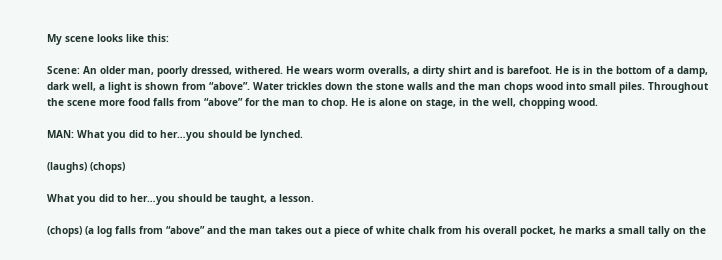My scene looks like this:

Scene: An older man, poorly dressed, withered. He wears worm overalls, a dirty shirt and is barefoot. He is in the bottom of a damp, dark well, a light is shown from “above”. Water trickles down the stone walls and the man chops wood into small piles. Throughout the scene more food falls from “above” for the man to chop. He is alone on stage, in the well, chopping wood.

MAN: What you did to her…you should be lynched.

(laughs) (chops)

What you did to her…you should be taught, a lesson.

(chops) (a log falls from “above” and the man takes out a piece of white chalk from his overall pocket, he marks a small tally on the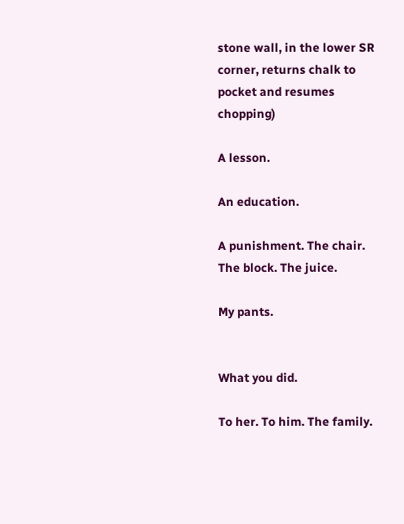stone wall, in the lower SR corner, returns chalk to pocket and resumes chopping)

A lesson.

An education.

A punishment. The chair. The block. The juice.

My pants.


What you did.

To her. To him. The family.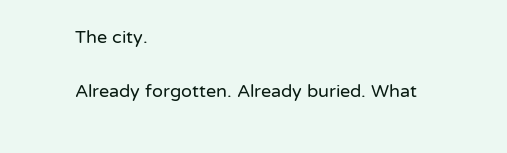The city.

Already forgotten. Already buried. What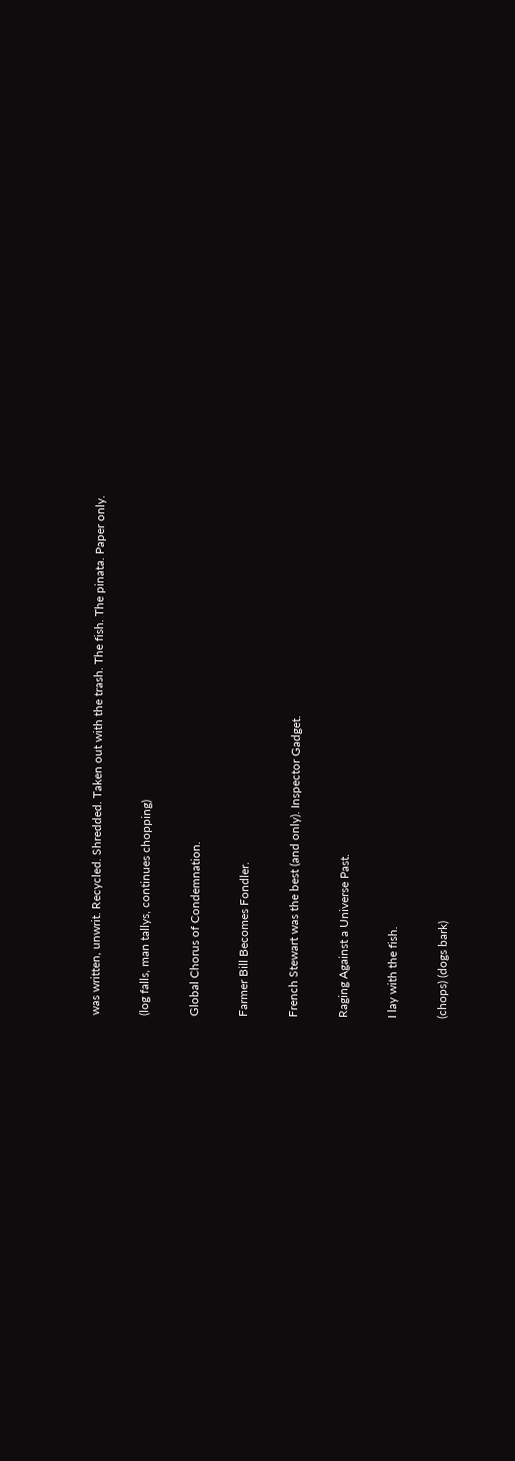was written, unwrit. Recycled. Shredded. Taken out with the trash. The fish. The pinata. Paper only.

(log falls, man tallys, continues chopping)

Global Chorus of Condemnation.

Farmer Bill Becomes Fondler.

French Stewart was the best (and only). Inspector Gadget.

Raging Against a Universe Past.

I lay with the fish.

(chops) (dogs bark)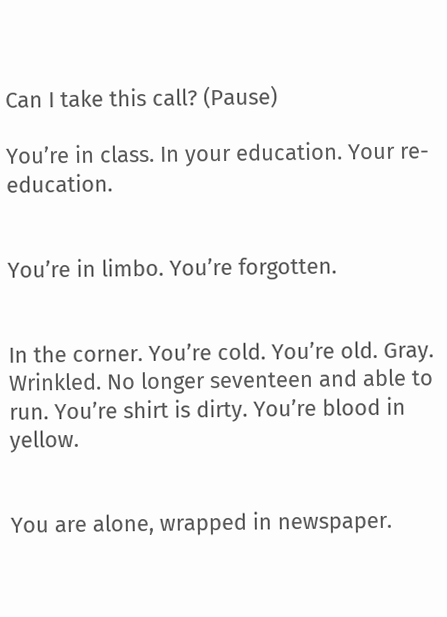Can I take this call? (Pause)

You’re in class. In your education. Your re-education.


You’re in limbo. You’re forgotten.


In the corner. You’re cold. You’re old. Gray. Wrinkled. No longer seventeen and able to run. You’re shirt is dirty. You’re blood in yellow.


You are alone, wrapped in newspaper.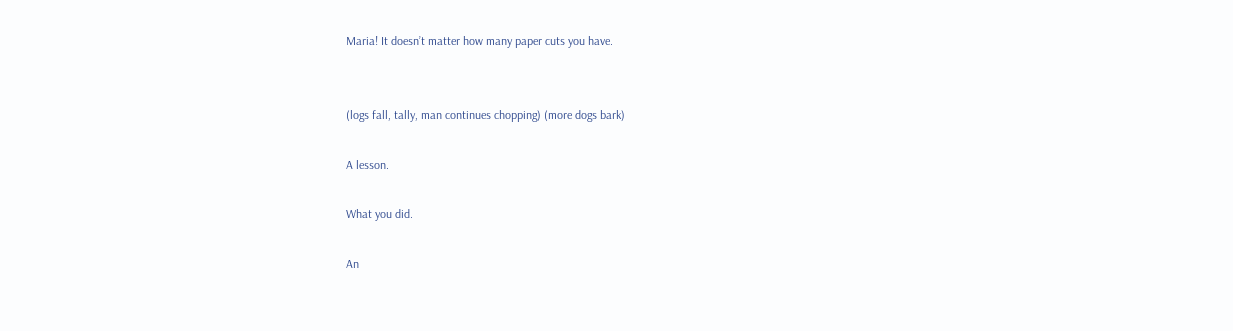Maria! It doesn’t matter how many paper cuts you have.


(logs fall, tally, man continues chopping) (more dogs bark)

A lesson.

What you did.

An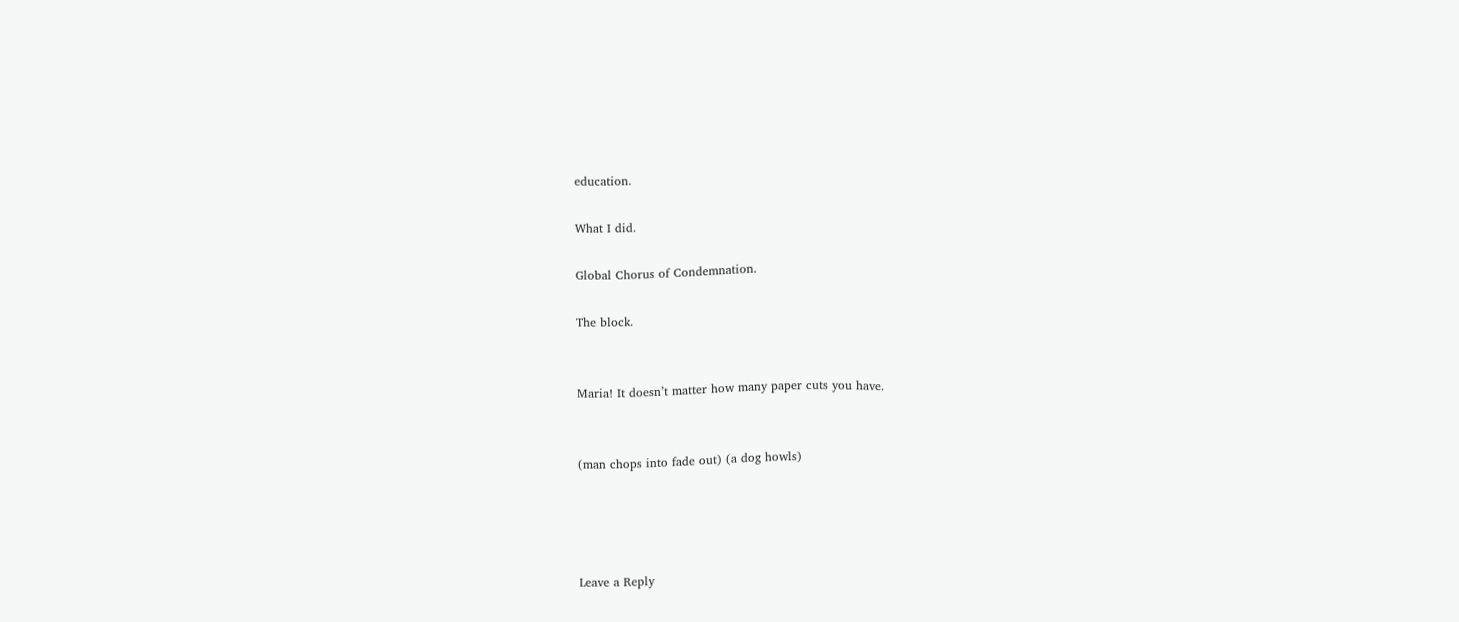education.

What I did.

Global Chorus of Condemnation.

The block.


Maria! It doesn’t matter how many paper cuts you have.


(man chops into fade out) (a dog howls)




Leave a Reply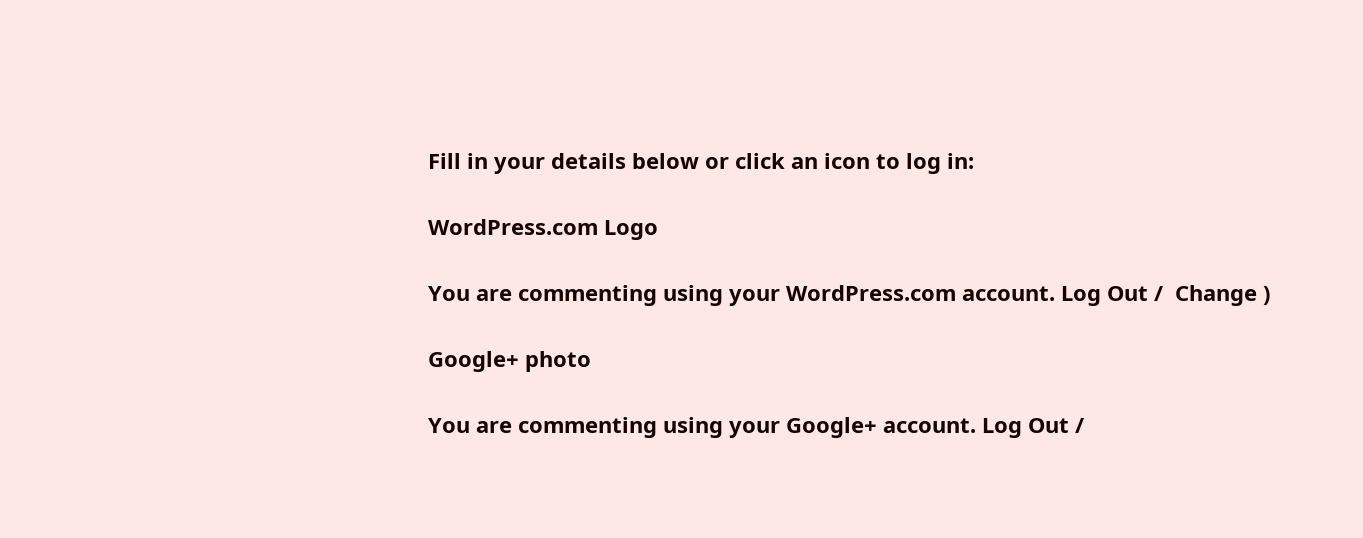Fill in your details below or click an icon to log in:

WordPress.com Logo

You are commenting using your WordPress.com account. Log Out /  Change )

Google+ photo

You are commenting using your Google+ account. Log Out /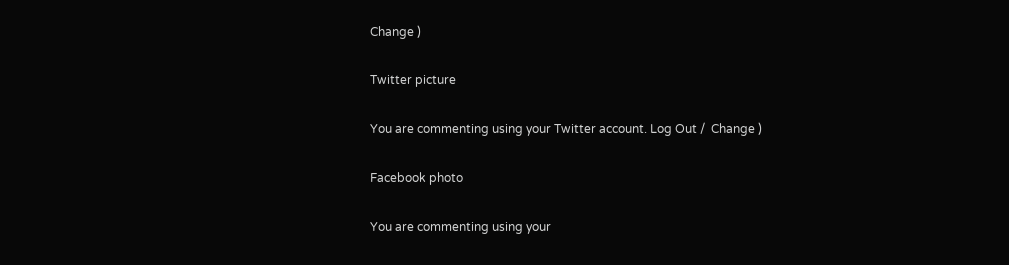Change )

Twitter picture

You are commenting using your Twitter account. Log Out /  Change )

Facebook photo

You are commenting using your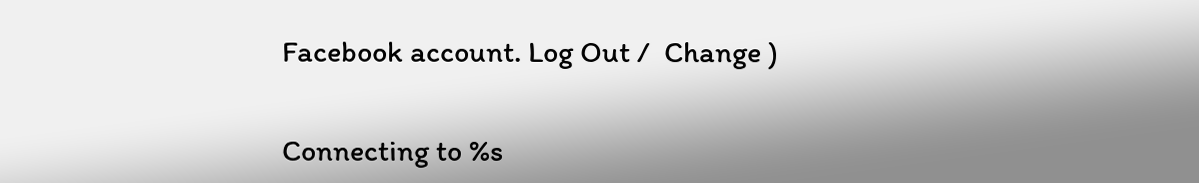Facebook account. Log Out /  Change )


Connecting to %s